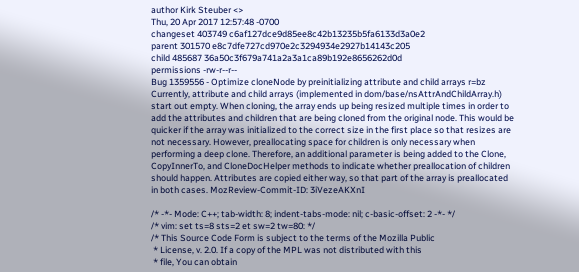author Kirk Steuber <>
Thu, 20 Apr 2017 12:57:48 -0700
changeset 403749 c6af127dce9d85ee8c42b13235b5fa6133d3a0e2
parent 301570 e8c7dfe727cd970e2c3294934e2927b14143c205
child 485687 36a50c3f679a741a2a3a1ca89b192e8656262d0d
permissions -rw-r--r--
Bug 1359556 - Optimize cloneNode by preinitializing attribute and child arrays r=bz Currently, attribute and child arrays (implemented in dom/base/nsAttrAndChildArray.h) start out empty. When cloning, the array ends up being resized multiple times in order to add the attributes and children that are being cloned from the original node. This would be quicker if the array was initialized to the correct size in the first place so that resizes are not necessary. However, preallocating space for children is only necessary when performing a deep clone. Therefore, an additional parameter is being added to the Clone, CopyInnerTo, and CloneDocHelper methods to indicate whether preallocation of children should happen. Attributes are copied either way, so that part of the array is preallocated in both cases. MozReview-Commit-ID: 3iVezeAKXnI

/* -*- Mode: C++; tab-width: 8; indent-tabs-mode: nil; c-basic-offset: 2 -*- */
/* vim: set ts=8 sts=2 et sw=2 tw=80: */
/* This Source Code Form is subject to the terms of the Mozilla Public
 * License, v. 2.0. If a copy of the MPL was not distributed with this
 * file, You can obtain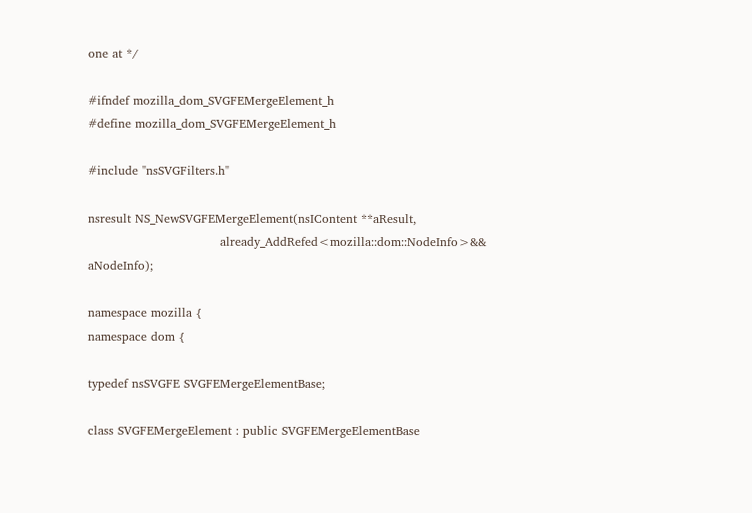one at */

#ifndef mozilla_dom_SVGFEMergeElement_h
#define mozilla_dom_SVGFEMergeElement_h

#include "nsSVGFilters.h"

nsresult NS_NewSVGFEMergeElement(nsIContent **aResult,
                                 already_AddRefed<mozilla::dom::NodeInfo>&& aNodeInfo);

namespace mozilla {
namespace dom {

typedef nsSVGFE SVGFEMergeElementBase;

class SVGFEMergeElement : public SVGFEMergeElementBase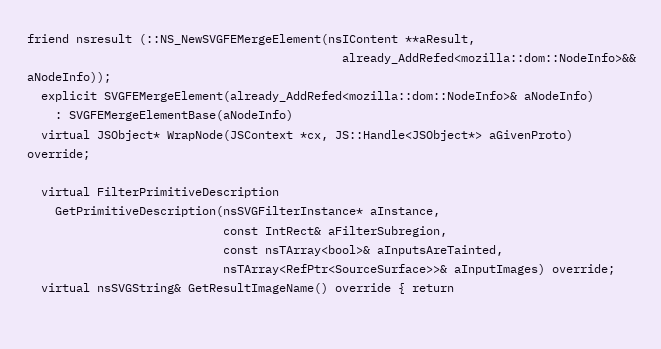friend nsresult (::NS_NewSVGFEMergeElement(nsIContent **aResult,
                                             already_AddRefed<mozilla::dom::NodeInfo>&& aNodeInfo));
  explicit SVGFEMergeElement(already_AddRefed<mozilla::dom::NodeInfo>& aNodeInfo)
    : SVGFEMergeElementBase(aNodeInfo)
  virtual JSObject* WrapNode(JSContext *cx, JS::Handle<JSObject*> aGivenProto) override;

  virtual FilterPrimitiveDescription
    GetPrimitiveDescription(nsSVGFilterInstance* aInstance,
                            const IntRect& aFilterSubregion,
                            const nsTArray<bool>& aInputsAreTainted,
                            nsTArray<RefPtr<SourceSurface>>& aInputImages) override;
  virtual nsSVGString& GetResultImageName() override { return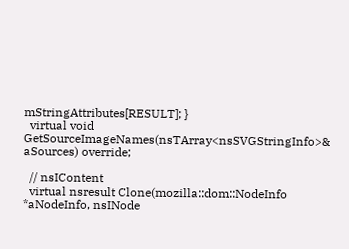mStringAttributes[RESULT]; }
  virtual void GetSourceImageNames(nsTArray<nsSVGStringInfo>& aSources) override;

  // nsIContent
  virtual nsresult Clone(mozilla::dom::NodeInfo *aNodeInfo, nsINode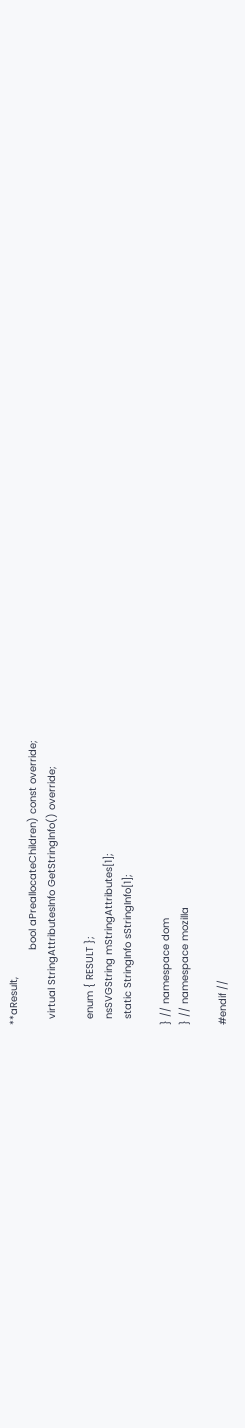**aResult,
                         bool aPreallocateChildren) const override;
  virtual StringAttributesInfo GetStringInfo() override;

  enum { RESULT };
  nsSVGString mStringAttributes[1];
  static StringInfo sStringInfo[1];

} // namespace dom
} // namespace mozilla

#endif //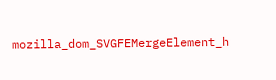mozilla_dom_SVGFEMergeElement_h